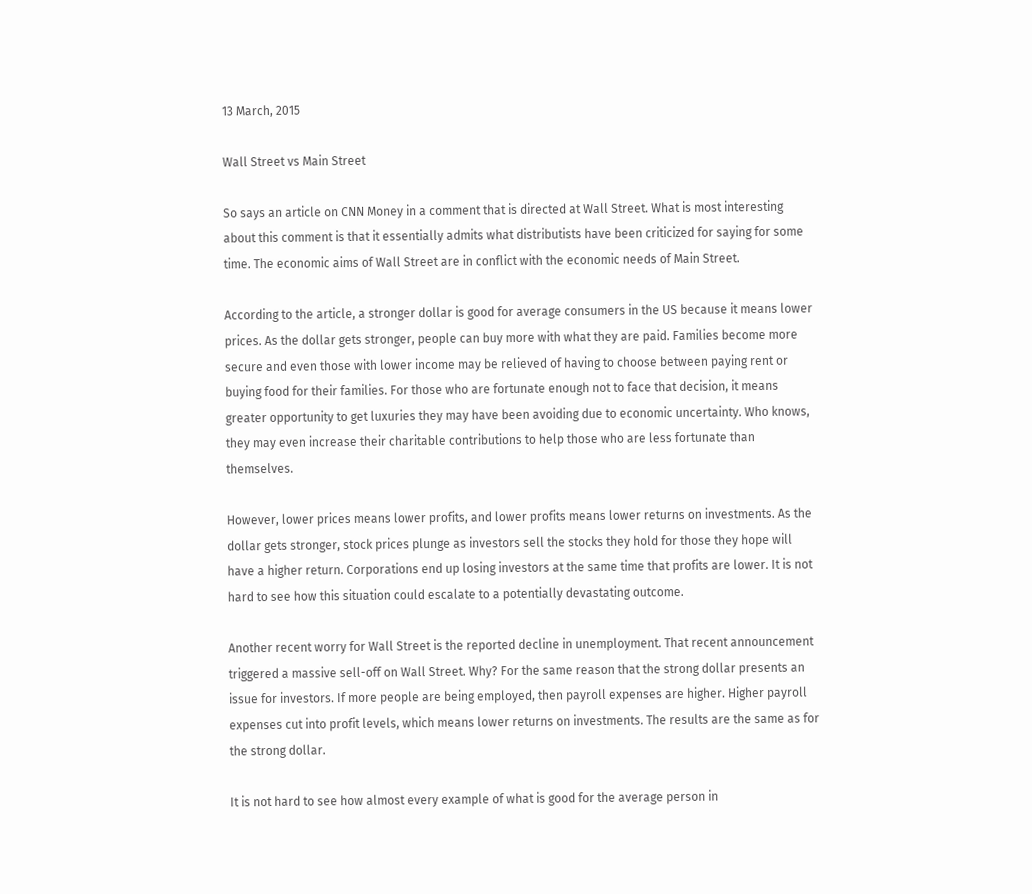13 March, 2015

Wall Street vs Main Street

So says an article on CNN Money in a comment that is directed at Wall Street. What is most interesting about this comment is that it essentially admits what distributists have been criticized for saying for some time. The economic aims of Wall Street are in conflict with the economic needs of Main Street.

According to the article, a stronger dollar is good for average consumers in the US because it means lower prices. As the dollar gets stronger, people can buy more with what they are paid. Families become more secure and even those with lower income may be relieved of having to choose between paying rent or buying food for their families. For those who are fortunate enough not to face that decision, it means greater opportunity to get luxuries they may have been avoiding due to economic uncertainty. Who knows, they may even increase their charitable contributions to help those who are less fortunate than themselves.

However, lower prices means lower profits, and lower profits means lower returns on investments. As the dollar gets stronger, stock prices plunge as investors sell the stocks they hold for those they hope will have a higher return. Corporations end up losing investors at the same time that profits are lower. It is not hard to see how this situation could escalate to a potentially devastating outcome.

Another recent worry for Wall Street is the reported decline in unemployment. That recent announcement triggered a massive sell-off on Wall Street. Why? For the same reason that the strong dollar presents an issue for investors. If more people are being employed, then payroll expenses are higher. Higher payroll expenses cut into profit levels, which means lower returns on investments. The results are the same as for the strong dollar.

It is not hard to see how almost every example of what is good for the average person in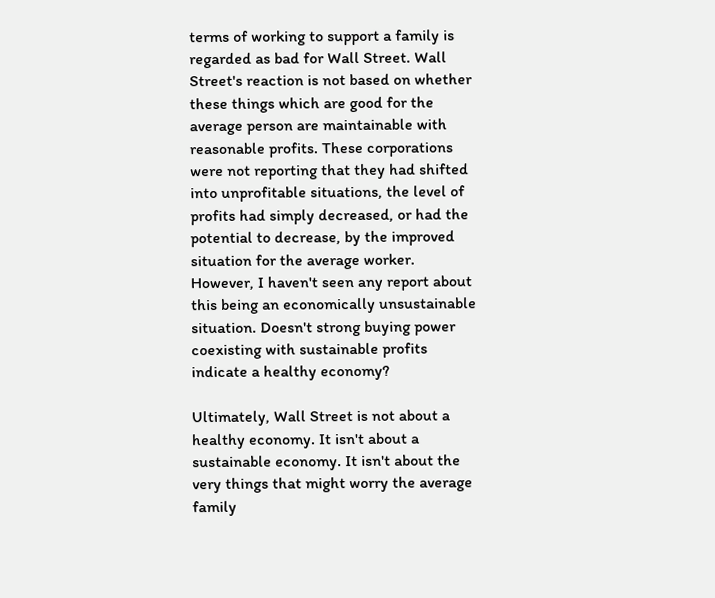terms of working to support a family is regarded as bad for Wall Street. Wall Street's reaction is not based on whether these things which are good for the average person are maintainable with reasonable profits. These corporations were not reporting that they had shifted into unprofitable situations, the level of profits had simply decreased, or had the potential to decrease, by the improved situation for the average worker. However, I haven't seen any report about this being an economically unsustainable situation. Doesn't strong buying power coexisting with sustainable profits indicate a healthy economy?

Ultimately, Wall Street is not about a healthy economy. It isn't about a sustainable economy. It isn't about the very things that might worry the average family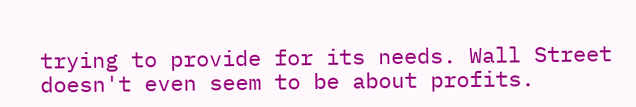trying to provide for its needs. Wall Street doesn't even seem to be about profits.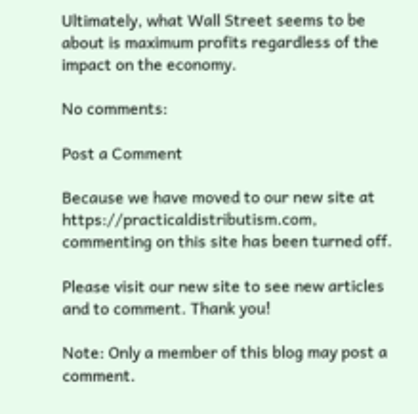Ultimately, what Wall Street seems to be about is maximum profits regardless of the impact on the economy.

No comments:

Post a Comment

Because we have moved to our new site at https://practicaldistributism.com, commenting on this site has been turned off.

Please visit our new site to see new articles and to comment. Thank you!

Note: Only a member of this blog may post a comment.